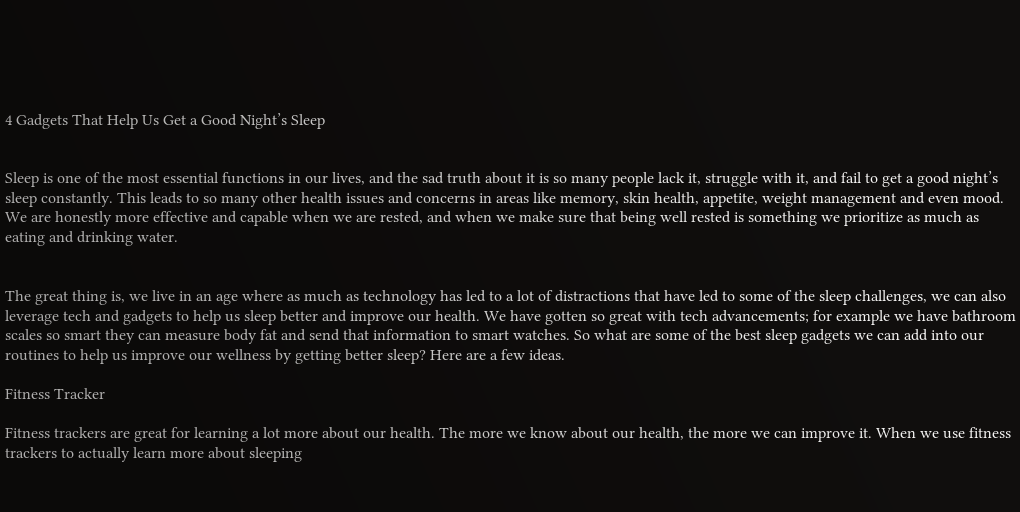4 Gadgets That Help Us Get a Good Night’s Sleep


Sleep is one of the most essential functions in our lives, and the sad truth about it is so many people lack it, struggle with it, and fail to get a good night’s sleep constantly. This leads to so many other health issues and concerns in areas like memory, skin health, appetite, weight management and even mood. We are honestly more effective and capable when we are rested, and when we make sure that being well rested is something we prioritize as much as eating and drinking water.


The great thing is, we live in an age where as much as technology has led to a lot of distractions that have led to some of the sleep challenges, we can also leverage tech and gadgets to help us sleep better and improve our health. We have gotten so great with tech advancements; for example we have bathroom scales so smart they can measure body fat and send that information to smart watches. So what are some of the best sleep gadgets we can add into our routines to help us improve our wellness by getting better sleep? Here are a few ideas.

Fitness Tracker

Fitness trackers are great for learning a lot more about our health. The more we know about our health, the more we can improve it. When we use fitness trackers to actually learn more about sleeping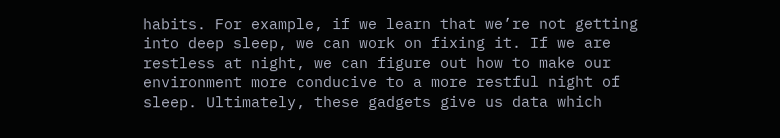habits. For example, if we learn that we’re not getting into deep sleep, we can work on fixing it. If we are restless at night, we can figure out how to make our environment more conducive to a more restful night of sleep. Ultimately, these gadgets give us data which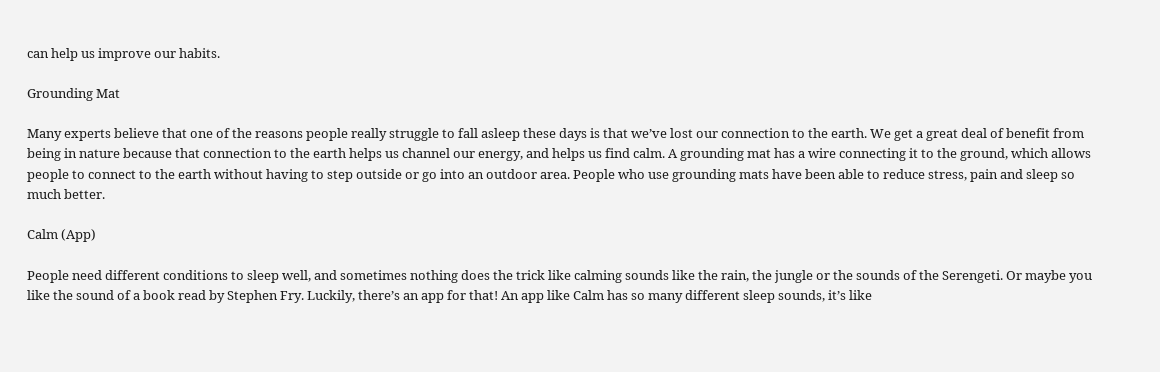can help us improve our habits.

Grounding Mat

Many experts believe that one of the reasons people really struggle to fall asleep these days is that we’ve lost our connection to the earth. We get a great deal of benefit from being in nature because that connection to the earth helps us channel our energy, and helps us find calm. A grounding mat has a wire connecting it to the ground, which allows people to connect to the earth without having to step outside or go into an outdoor area. People who use grounding mats have been able to reduce stress, pain and sleep so much better.

Calm (App)

People need different conditions to sleep well, and sometimes nothing does the trick like calming sounds like the rain, the jungle or the sounds of the Serengeti. Or maybe you like the sound of a book read by Stephen Fry. Luckily, there’s an app for that! An app like Calm has so many different sleep sounds, it’s like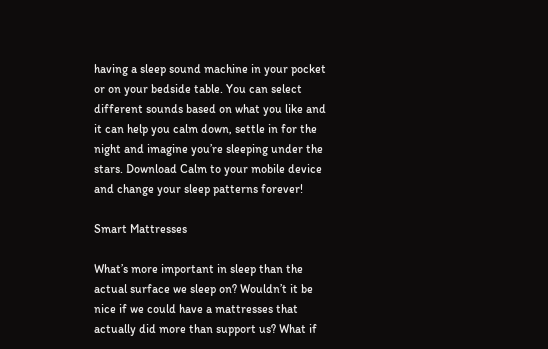having a sleep sound machine in your pocket or on your bedside table. You can select different sounds based on what you like and it can help you calm down, settle in for the night and imagine you’re sleeping under the stars. Download Calm to your mobile device and change your sleep patterns forever!

Smart Mattresses

What’s more important in sleep than the actual surface we sleep on? Wouldn’t it be nice if we could have a mattresses that actually did more than support us? What if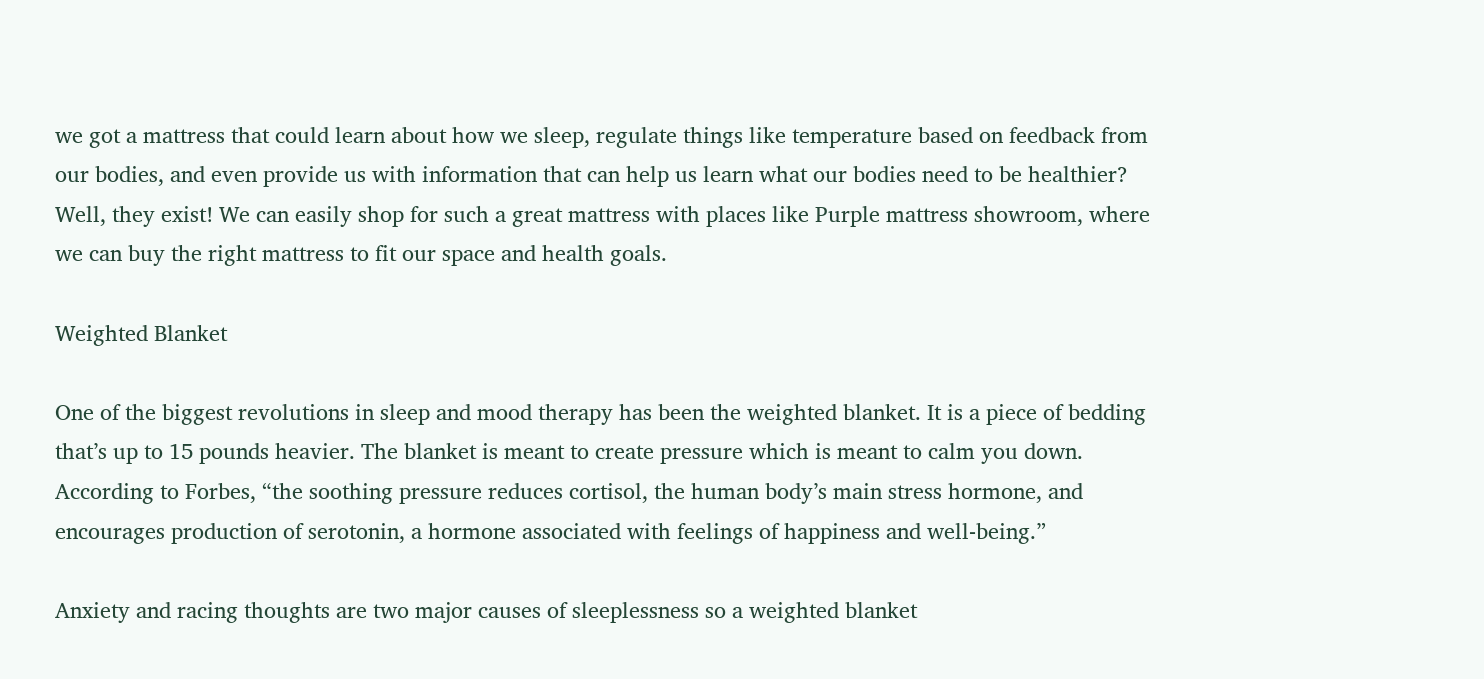we got a mattress that could learn about how we sleep, regulate things like temperature based on feedback from our bodies, and even provide us with information that can help us learn what our bodies need to be healthier? Well, they exist! We can easily shop for such a great mattress with places like Purple mattress showroom, where we can buy the right mattress to fit our space and health goals.

Weighted Blanket

One of the biggest revolutions in sleep and mood therapy has been the weighted blanket. It is a piece of bedding that’s up to 15 pounds heavier. The blanket is meant to create pressure which is meant to calm you down. According to Forbes, “the soothing pressure reduces cortisol, the human body’s main stress hormone, and encourages production of serotonin, a hormone associated with feelings of happiness and well-being.”

Anxiety and racing thoughts are two major causes of sleeplessness so a weighted blanket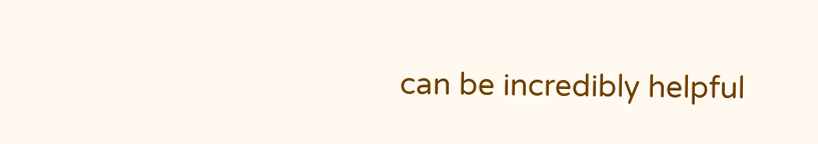can be incredibly helpful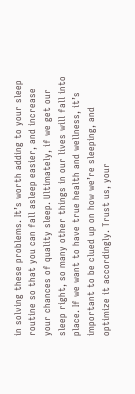in solving these problems. It’s worth adding to your sleep routine so that you can fall asleep easier, and increase your chances of quality sleep. Ultimately, if we get our sleep right, so many other things in our lives will fall into place. If we want to have true health and wellness, it’s important to be clued up on how we’re sleeping, and optimize it accordingly. Trust us, your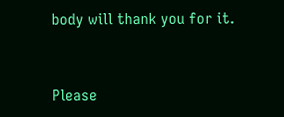body will thank you for it.


Please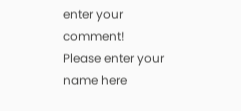enter your comment!
Please enter your name here